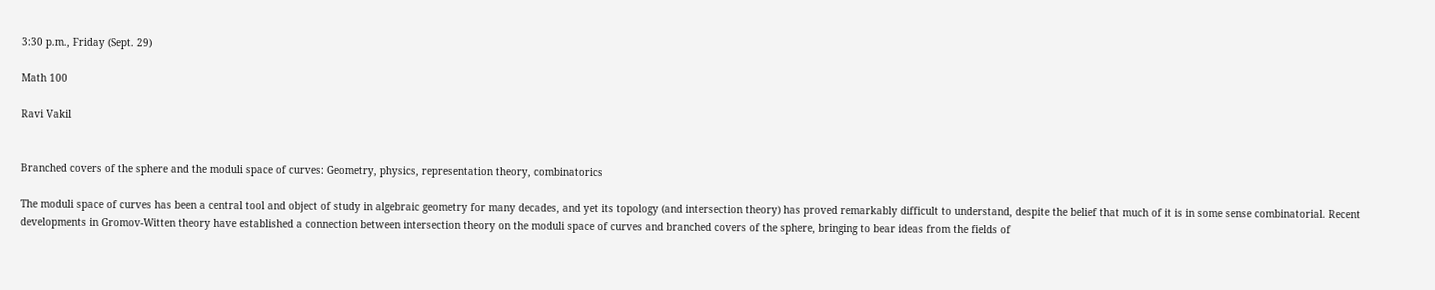3:30 p.m., Friday (Sept. 29)

Math 100

Ravi Vakil


Branched covers of the sphere and the moduli space of curves: Geometry, physics, representation theory, combinatorics

The moduli space of curves has been a central tool and object of study in algebraic geometry for many decades, and yet its topology (and intersection theory) has proved remarkably difficult to understand, despite the belief that much of it is in some sense combinatorial. Recent developments in Gromov-Witten theory have established a connection between intersection theory on the moduli space of curves and branched covers of the sphere, bringing to bear ideas from the fields of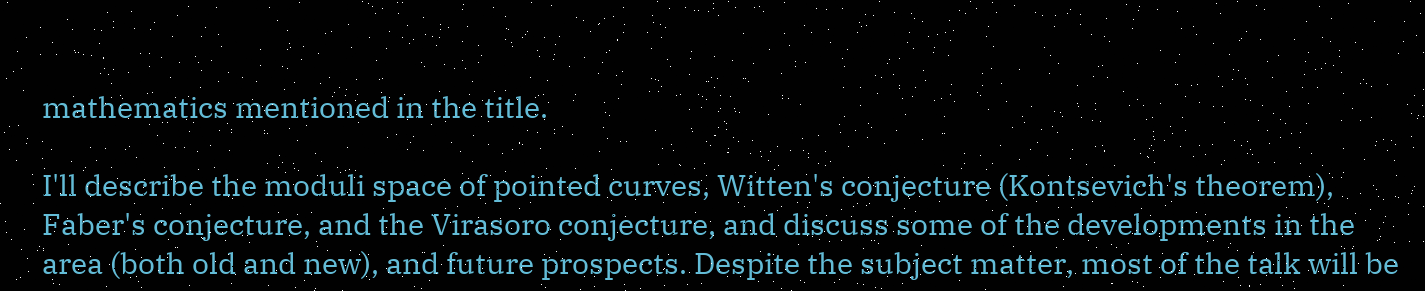mathematics mentioned in the title.

I'll describe the moduli space of pointed curves, Witten's conjecture (Kontsevich's theorem), Faber's conjecture, and the Virasoro conjecture, and discuss some of the developments in the area (both old and new), and future prospects. Despite the subject matter, most of the talk will be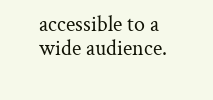accessible to a wide audience.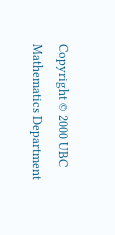Copyright © 2000 UBC Mathematics Department